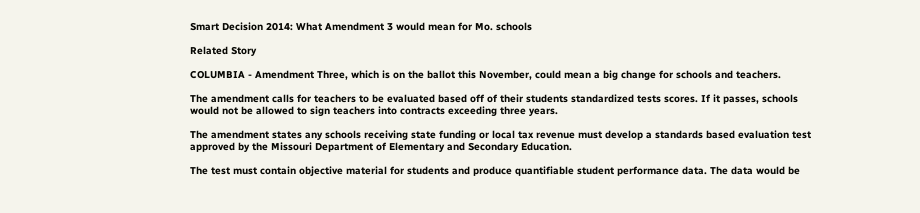Smart Decision 2014: What Amendment 3 would mean for Mo. schools

Related Story

COLUMBIA - Amendment Three, which is on the ballot this November, could mean a big change for schools and teachers.

The amendment calls for teachers to be evaluated based off of their students standardized tests scores. If it passes, schools would not be allowed to sign teachers into contracts exceeding three years.

The amendment states any schools receiving state funding or local tax revenue must develop a standards based evaluation test approved by the Missouri Department of Elementary and Secondary Education.

The test must contain objective material for students and produce quantifiable student performance data. The data would be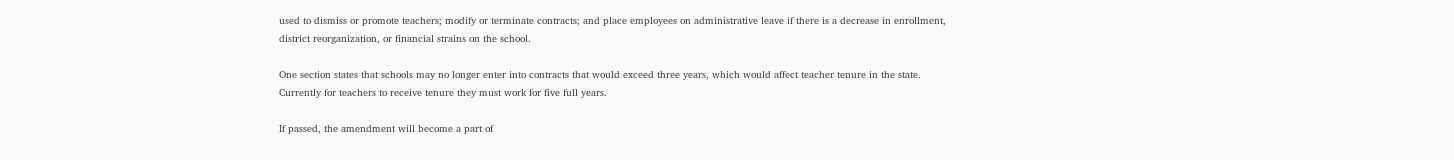used to dismiss or promote teachers; modify or terminate contracts; and place employees on administrative leave if there is a decrease in enrollment, district reorganization, or financial strains on the school.

One section states that schools may no longer enter into contracts that would exceed three years, which would affect teacher tenure in the state. Currently for teachers to receive tenure they must work for five full years.

If passed, the amendment will become a part of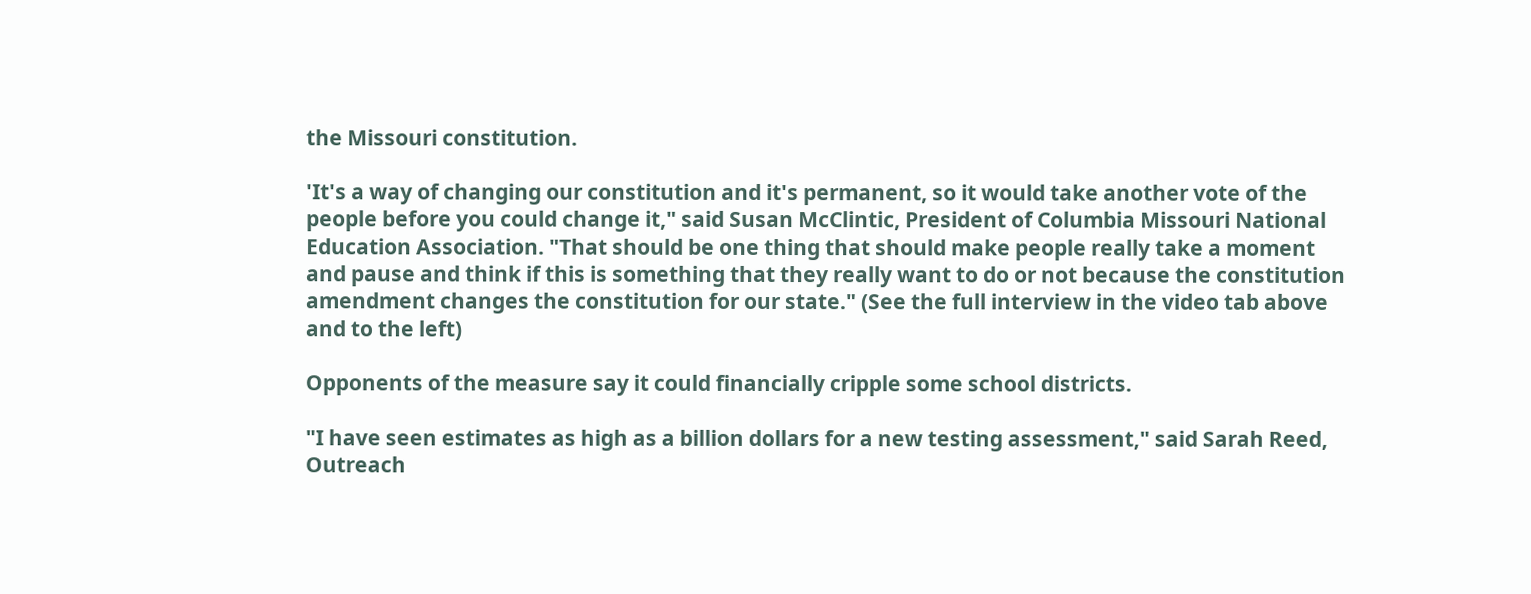the Missouri constitution.

'It's a way of changing our constitution and it's permanent, so it would take another vote of the people before you could change it," said Susan McClintic, President of Columbia Missouri National Education Association. "That should be one thing that should make people really take a moment and pause and think if this is something that they really want to do or not because the constitution amendment changes the constitution for our state." (See the full interview in the video tab above and to the left)

Opponents of the measure say it could financially cripple some school districts.

"I have seen estimates as high as a billion dollars for a new testing assessment," said Sarah Reed, Outreach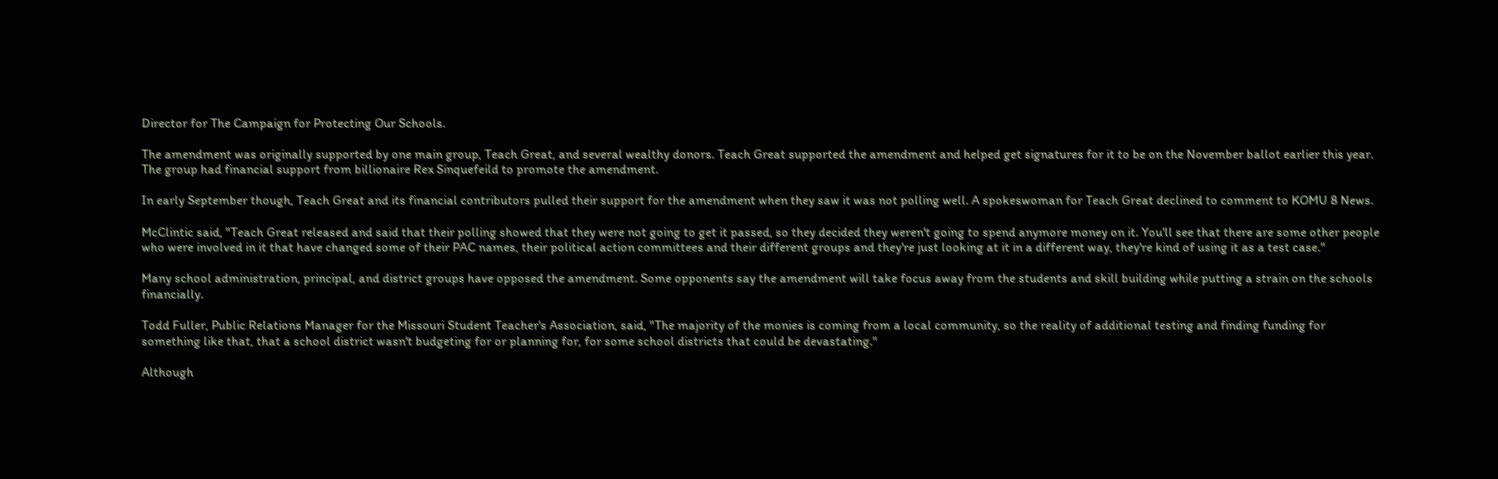Director for The Campaign for Protecting Our Schools.

The amendment was originally supported by one main group, Teach Great, and several wealthy donors. Teach Great supported the amendment and helped get signatures for it to be on the November ballot earlier this year. The group had financial support from billionaire Rex Sinquefeild to promote the amendment.

In early September though, Teach Great and its financial contributors pulled their support for the amendment when they saw it was not polling well. A spokeswoman for Teach Great declined to comment to KOMU 8 News.

McClintic said, "Teach Great released and said that their polling showed that they were not going to get it passed, so they decided they weren't going to spend anymore money on it. You'll see that there are some other people who were involved in it that have changed some of their PAC names, their political action committees and their different groups and they're just looking at it in a different way, they're kind of using it as a test case."

Many school administration, principal, and district groups have opposed the amendment. Some opponents say the amendment will take focus away from the students and skill building while putting a strain on the schools financially.

Todd Fuller, Public Relations Manager for the Missouri Student Teacher's Association, said, "The majority of the monies is coming from a local community, so the reality of additional testing and finding funding for something like that, that a school district wasn't budgeting for or planning for, for some school districts that could be devastating."

Although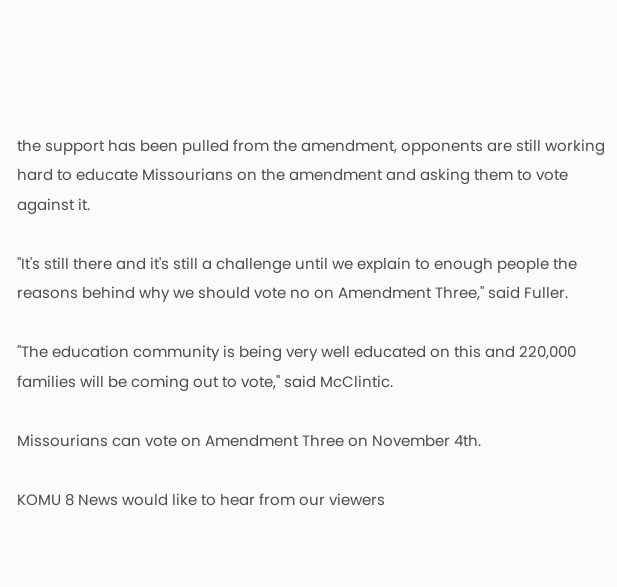the support has been pulled from the amendment, opponents are still working hard to educate Missourians on the amendment and asking them to vote against it.

"It's still there and it's still a challenge until we explain to enough people the reasons behind why we should vote no on Amendment Three," said Fuller.

"The education community is being very well educated on this and 220,000 families will be coming out to vote," said McClintic.

Missourians can vote on Amendment Three on November 4th.

KOMU 8 News would like to hear from our viewers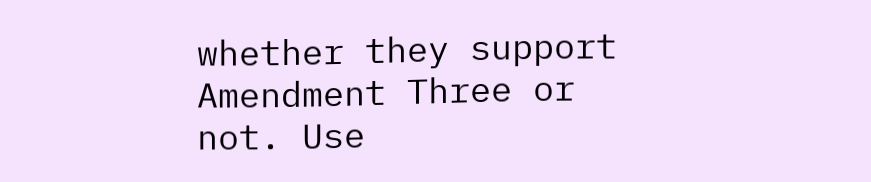whether they support Amendment Three or not. Use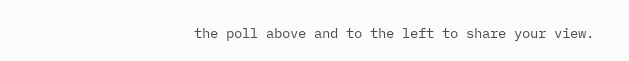the poll above and to the left to share your view.